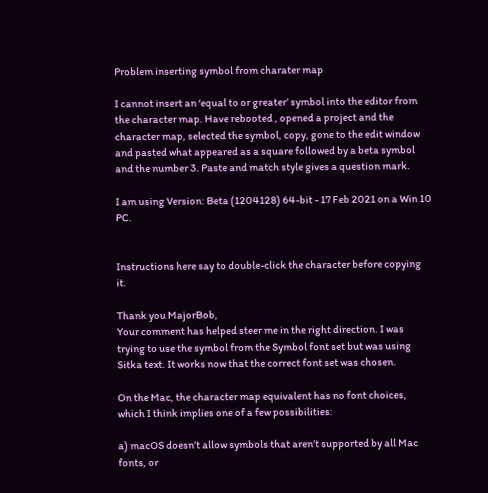Problem inserting symbol from charater map

I cannot insert an ‘equal to or greater’ symbol into the editor from the character map. Have rebooted , opened a project and the character map, selected the symbol, copy, gone to the edit window and pasted what appeared as a square followed by a beta symbol and the number 3. Paste and match style gives a question mark.

I am using Version: Beta (1204128) 64-bit - 17 Feb 2021 on a Win 10 PC.


Instructions here say to double-click the character before copying it.

Thank you MajorBob,
Your comment has helped steer me in the right direction. I was trying to use the symbol from the Symbol font set but was using Sitka text. It works now that the correct font set was chosen.

On the Mac, the character map equivalent has no font choices, which I think implies one of a few possibilities:

a) macOS doesn’t allow symbols that aren’t supported by all Mac fonts, or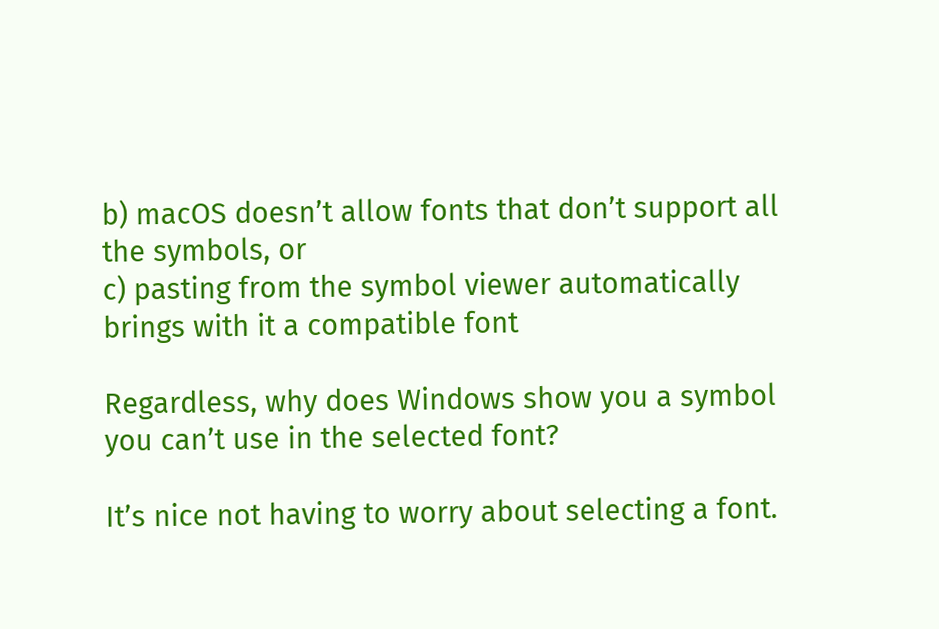b) macOS doesn’t allow fonts that don’t support all the symbols, or
c) pasting from the symbol viewer automatically brings with it a compatible font

Regardless, why does Windows show you a symbol you can’t use in the selected font?

It’s nice not having to worry about selecting a font.